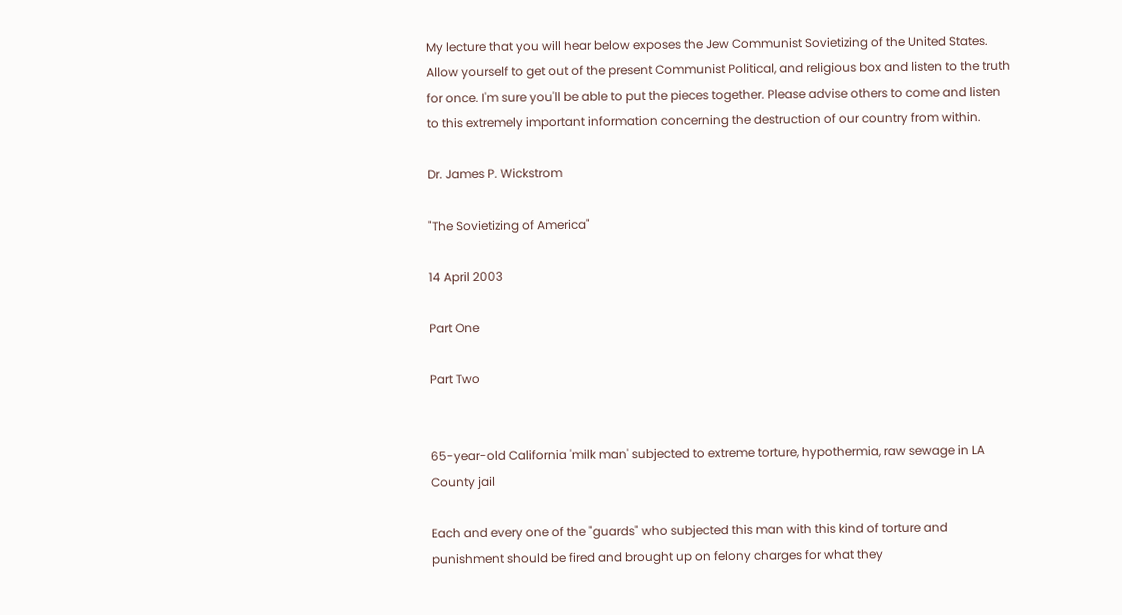My lecture that you will hear below exposes the Jew Communist Sovietizing of the United States. Allow yourself to get out of the present Communist Political, and religious box and listen to the truth for once. I'm sure you'll be able to put the pieces together. Please advise others to come and listen to this extremely important information concerning the destruction of our country from within.

Dr. James P. Wickstrom

"The Sovietizing of America"

14 April 2003

Part One

Part Two


65-year-old California 'milk man' subjected to extreme torture, hypothermia, raw sewage in LA County jail

Each and every one of the "guards" who subjected this man with this kind of torture and punishment should be fired and brought up on felony charges for what they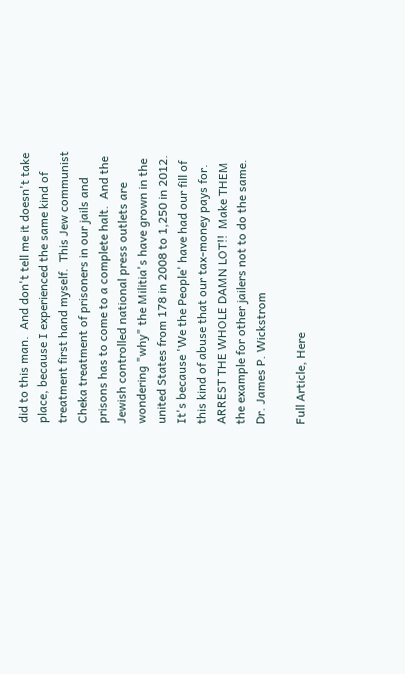did to this man.  And don't tell me it doesn't take place, because I experienced the same kind of treatment first hand myself.  This Jew communist Cheka treatment of prisoners in our jails and prisons has to come to a complete halt.  And the Jewish controlled national press outlets are wondering "why" the Militia's have grown in the united States from 178 in 2008 to 1,250 in 2012.  It's because 'We the People' have had our fill of this kind of abuse that our tax-money pays for.  ARREST THE WHOLE DAMN LOT!!  Make THEM the example for other jailers not to do the same.
Dr. James P. Wickstrom

Full Article, Here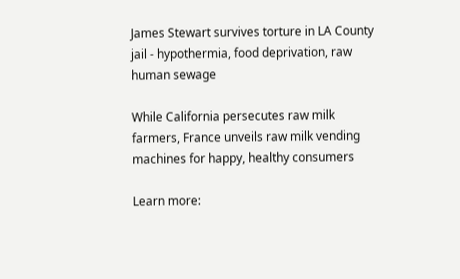James Stewart survives torture in LA County jail - hypothermia, food deprivation, raw human sewage

While California persecutes raw milk farmers, France unveils raw milk vending machines for happy, healthy consumers

Learn more: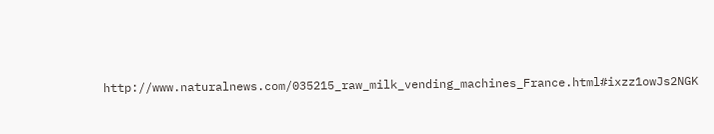http://www.naturalnews.com/035215_raw_milk_vending_machines_France.html#ixzz1owJs2NGK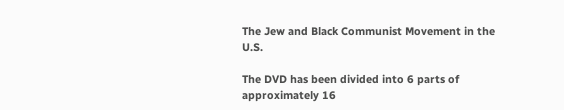The Jew and Black Communist Movement in the U.S.

The DVD has been divided into 6 parts of approximately 16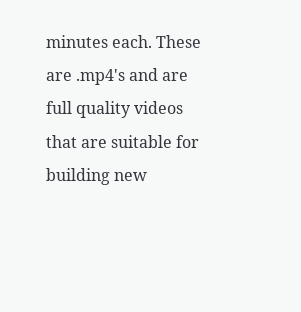minutes each. These are .mp4's and are full quality videos that are suitable for building new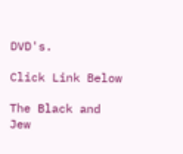DVD's.

Click Link Below

The Black and Jew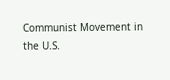Communist Movement in the U.S.